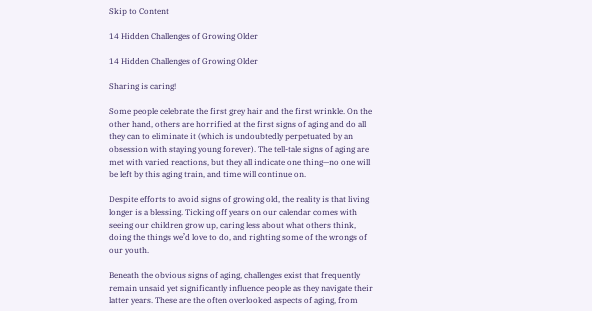Skip to Content

14 Hidden Challenges of Growing Older

14 Hidden Challenges of Growing Older

Sharing is caring!

Some people celebrate the first grey hair and the first wrinkle. On the other hand, others are horrified at the first signs of aging and do all they can to eliminate it (which is undoubtedly perpetuated by an obsession with staying young forever). The tell-tale signs of aging are met with varied reactions, but they all indicate one thing—no one will be left by this aging train, and time will continue on.

Despite efforts to avoid signs of growing old, the reality is that living longer is a blessing. Ticking off years on our calendar comes with seeing our children grow up, caring less about what others think, doing the things we’d love to do, and righting some of the wrongs of our youth.

Beneath the obvious signs of aging, challenges exist that frequently remain unsaid yet significantly influence people as they navigate their latter years. These are the often overlooked aspects of aging, from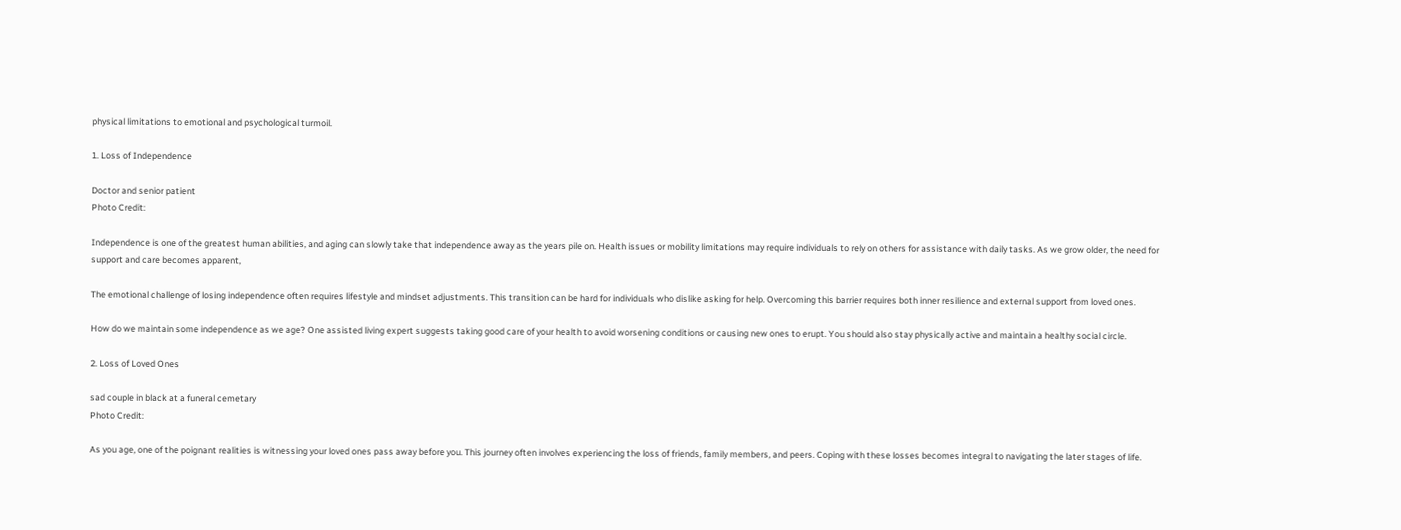physical limitations to emotional and psychological turmoil.

1. Loss of Independence

Doctor and senior patient
Photo Credit:

Independence is one of the greatest human abilities, and aging can slowly take that independence away as the years pile on. Health issues or mobility limitations may require individuals to rely on others for assistance with daily tasks. As we grow older, the need for support and care becomes apparent,

The emotional challenge of losing independence often requires lifestyle and mindset adjustments. This transition can be hard for individuals who dislike asking for help. Overcoming this barrier requires both inner resilience and external support from loved ones.

How do we maintain some independence as we age? One assisted living expert suggests taking good care of your health to avoid worsening conditions or causing new ones to erupt. You should also stay physically active and maintain a healthy social circle.

2. Loss of Loved Ones

sad couple in black at a funeral cemetary
Photo Credit:

As you age, one of the poignant realities is witnessing your loved ones pass away before you. This journey often involves experiencing the loss of friends, family members, and peers. Coping with these losses becomes integral to navigating the later stages of life.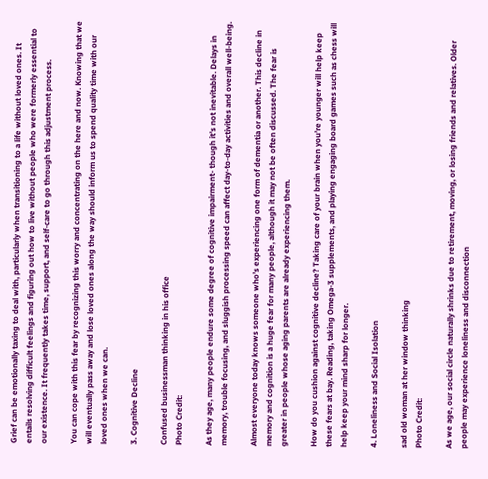Grief can be emotionally taxing to deal with, particularly when transitioning to a life without loved ones. It entails resolving difficult feelings and figuring out how to live without people who were formerly essential to our existence. It frequently takes time, support, and self-care to go through this adjustment process.

You can cope with this fear by recognizing this worry and concentrating on the here and now. Knowing that we will eventually pass away and lose loved ones along the way should inform us to spend quality time with our loved ones when we can.

3. Cognitive Decline

Confused businessman thinking in his office
Photo Credit:

As they age, many people endure some degree of cognitive impairment- though it’s not inevitable. Delays in memory, trouble focusing, and sluggish processing speed can affect day-to-day activities and overall well-being.

Almost everyone today knows someone who’s experiencing one form of dementia or another. This decline in memory and cognition is a huge fear for many people, although it may not be often discussed. The fear is greater in people whose aging parents are already experiencing them.

How do you cushion against cognitive decline? Taking care of your brain when you’re younger will help keep these fears at bay. Reading, taking Omega-3 supplements, and playing engaging board games such as chess will help keep your mind sharp for longer.

4. Loneliness and Social Isolation

sad old woman at her window thinking
Photo Credit:

As we age, our social circle naturally shrinks due to retirement, moving, or losing friends and relatives. Older people may experience loneliness and disconnection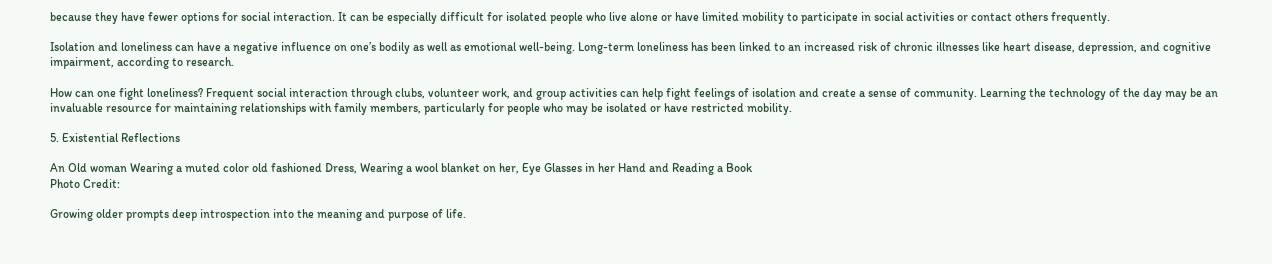because they have fewer options for social interaction. It can be especially difficult for isolated people who live alone or have limited mobility to participate in social activities or contact others frequently.

Isolation and loneliness can have a negative influence on one’s bodily as well as emotional well-being. Long-term loneliness has been linked to an increased risk of chronic illnesses like heart disease, depression, and cognitive impairment, according to research.

How can one fight loneliness? Frequent social interaction through clubs, volunteer work, and group activities can help fight feelings of isolation and create a sense of community. Learning the technology of the day may be an invaluable resource for maintaining relationships with family members, particularly for people who may be isolated or have restricted mobility.

5. Existential Reflections

An Old woman Wearing a muted color old fashioned Dress, Wearing a wool blanket on her, Eye Glasses in her Hand and Reading a Book
Photo Credit:

Growing older prompts deep introspection into the meaning and purpose of life.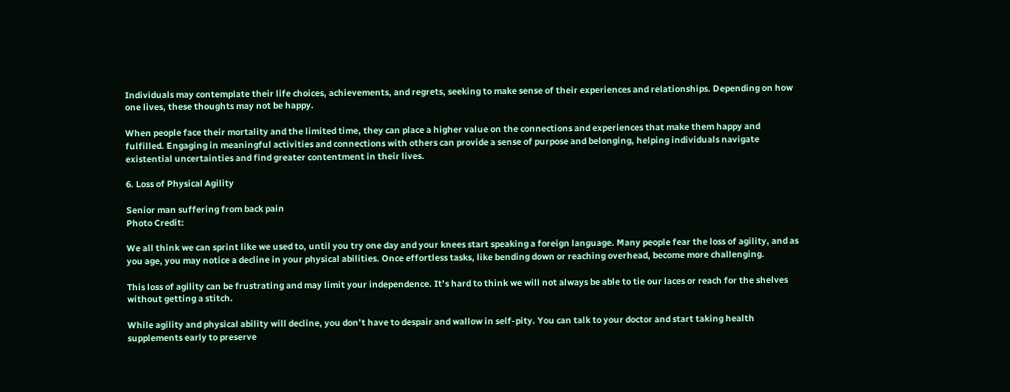Individuals may contemplate their life choices, achievements, and regrets, seeking to make sense of their experiences and relationships. Depending on how one lives, these thoughts may not be happy.

When people face their mortality and the limited time, they can place a higher value on the connections and experiences that make them happy and fulfilled. Engaging in meaningful activities and connections with others can provide a sense of purpose and belonging, helping individuals navigate existential uncertainties and find greater contentment in their lives.

6. Loss of Physical Agility

Senior man suffering from back pain
Photo Credit:

We all think we can sprint like we used to, until you try one day and your knees start speaking a foreign language. Many people fear the loss of agility, and as you age, you may notice a decline in your physical abilities. Once effortless tasks, like bending down or reaching overhead, become more challenging.

This loss of agility can be frustrating and may limit your independence. It’s hard to think we will not always be able to tie our laces or reach for the shelves without getting a stitch.

While agility and physical ability will decline, you don’t have to despair and wallow in self-pity. You can talk to your doctor and start taking health supplements early to preserve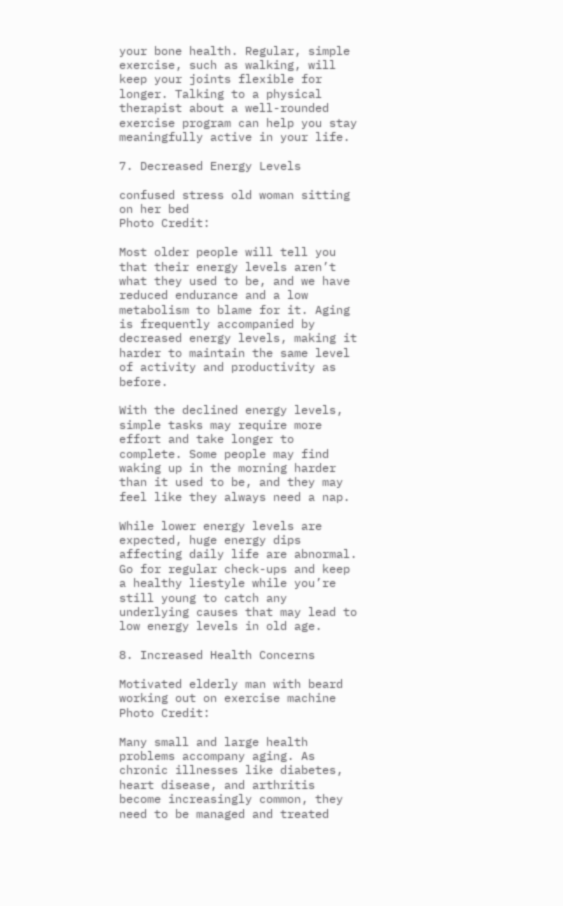your bone health. Regular, simple exercise, such as walking, will keep your joints flexible for longer. Talking to a physical therapist about a well-rounded exercise program can help you stay meaningfully active in your life.

7. Decreased Energy Levels

confused stress old woman sitting on her bed
Photo Credit:

Most older people will tell you that their energy levels aren’t what they used to be, and we have reduced endurance and a low metabolism to blame for it. Aging is frequently accompanied by decreased energy levels, making it harder to maintain the same level of activity and productivity as before.

With the declined energy levels, simple tasks may require more effort and take longer to complete. Some people may find waking up in the morning harder than it used to be, and they may feel like they always need a nap.

While lower energy levels are expected, huge energy dips affecting daily life are abnormal. Go for regular check-ups and keep a healthy liestyle while you’re still young to catch any underlying causes that may lead to low energy levels in old age.

8. Increased Health Concerns

Motivated elderly man with beard working out on exercise machine
Photo Credit:

Many small and large health problems accompany aging. As chronic illnesses like diabetes, heart disease, and arthritis become increasingly common, they need to be managed and treated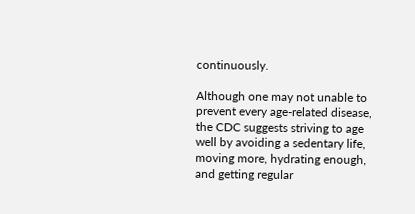continuously.

Although one may not unable to prevent every age-related disease, the CDC suggests striving to age well by avoiding a sedentary life, moving more, hydrating enough, and getting regular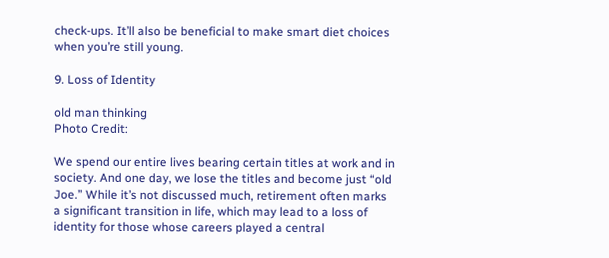check-ups. It’ll also be beneficial to make smart diet choices when you’re still young.

9. Loss of Identity

old man thinking
Photo Credit:

We spend our entire lives bearing certain titles at work and in society. And one day, we lose the titles and become just “old Joe.” While it’s not discussed much, retirement often marks a significant transition in life, which may lead to a loss of identity for those whose careers played a central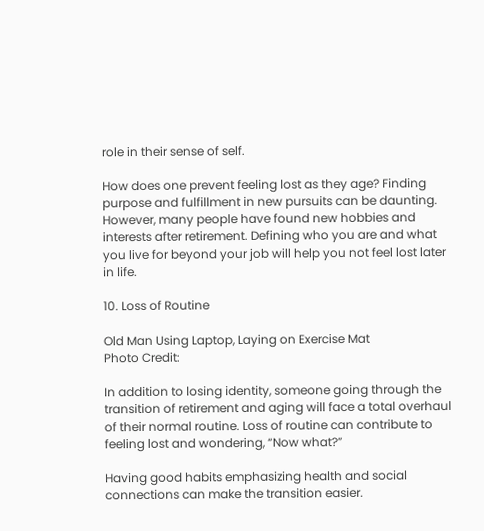role in their sense of self.

How does one prevent feeling lost as they age? Finding purpose and fulfillment in new pursuits can be daunting. However, many people have found new hobbies and interests after retirement. Defining who you are and what you live for beyond your job will help you not feel lost later in life.

10. Loss of Routine

Old Man Using Laptop, Laying on Exercise Mat
Photo Credit:

In addition to losing identity, someone going through the transition of retirement and aging will face a total overhaul of their normal routine. Loss of routine can contribute to feeling lost and wondering, “Now what?”

Having good habits emphasizing health and social connections can make the transition easier.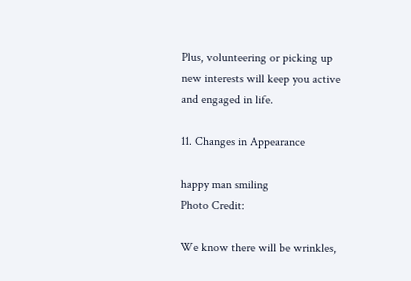Plus, volunteering or picking up new interests will keep you active and engaged in life.

11. Changes in Appearance

happy man smiling
Photo Credit:

We know there will be wrinkles,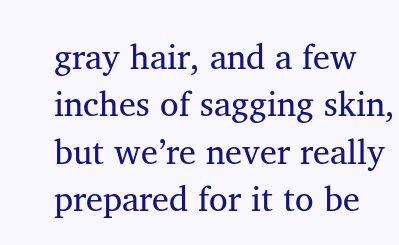gray hair, and a few inches of sagging skin, but we’re never really prepared for it to be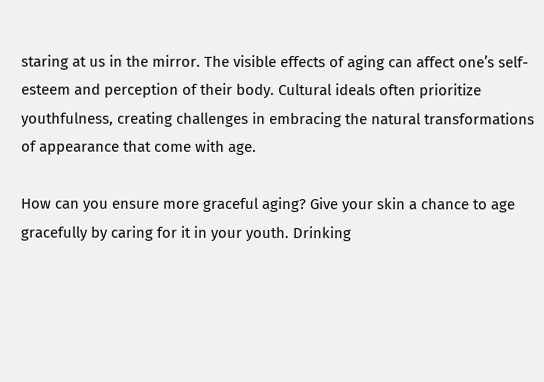staring at us in the mirror. The visible effects of aging can affect one’s self-esteem and perception of their body. Cultural ideals often prioritize youthfulness, creating challenges in embracing the natural transformations of appearance that come with age.

How can you ensure more graceful aging? Give your skin a chance to age gracefully by caring for it in your youth. Drinking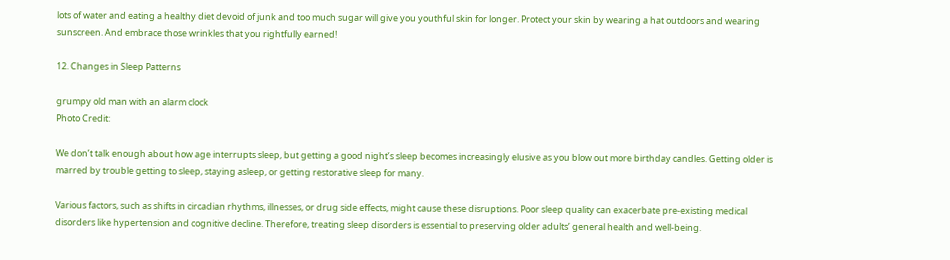lots of water and eating a healthy diet devoid of junk and too much sugar will give you youthful skin for longer. Protect your skin by wearing a hat outdoors and wearing sunscreen. And embrace those wrinkles that you rightfully earned!

12. Changes in Sleep Patterns

grumpy old man with an alarm clock
Photo Credit:

We don’t talk enough about how age interrupts sleep, but getting a good night’s sleep becomes increasingly elusive as you blow out more birthday candles. Getting older is marred by trouble getting to sleep, staying asleep, or getting restorative sleep for many.

Various factors, such as shifts in circadian rhythms, illnesses, or drug side effects, might cause these disruptions. Poor sleep quality can exacerbate pre-existing medical disorders like hypertension and cognitive decline. Therefore, treating sleep disorders is essential to preserving older adults’ general health and well-being.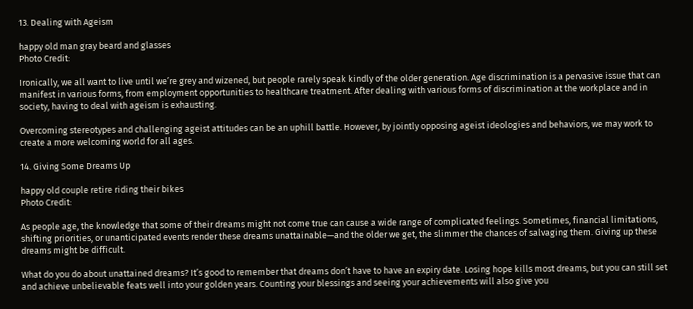13. Dealing with Ageism

happy old man gray beard and glasses
Photo Credit:

Ironically, we all want to live until we’re grey and wizened, but people rarely speak kindly of the older generation. Age discrimination is a pervasive issue that can manifest in various forms, from employment opportunities to healthcare treatment. After dealing with various forms of discrimination at the workplace and in society, having to deal with ageism is exhausting.

Overcoming stereotypes and challenging ageist attitudes can be an uphill battle. However, by jointly opposing ageist ideologies and behaviors, we may work to create a more welcoming world for all ages.

14. Giving Some Dreams Up

happy old couple retire riding their bikes
Photo Credit:

As people age, the knowledge that some of their dreams might not come true can cause a wide range of complicated feelings. Sometimes, financial limitations, shifting priorities, or unanticipated events render these dreams unattainable—and the older we get, the slimmer the chances of salvaging them. Giving up these dreams might be difficult.

What do you do about unattained dreams? It’s good to remember that dreams don’t have to have an expiry date. Losing hope kills most dreams, but you can still set and achieve unbelievable feats well into your golden years. Counting your blessings and seeing your achievements will also give you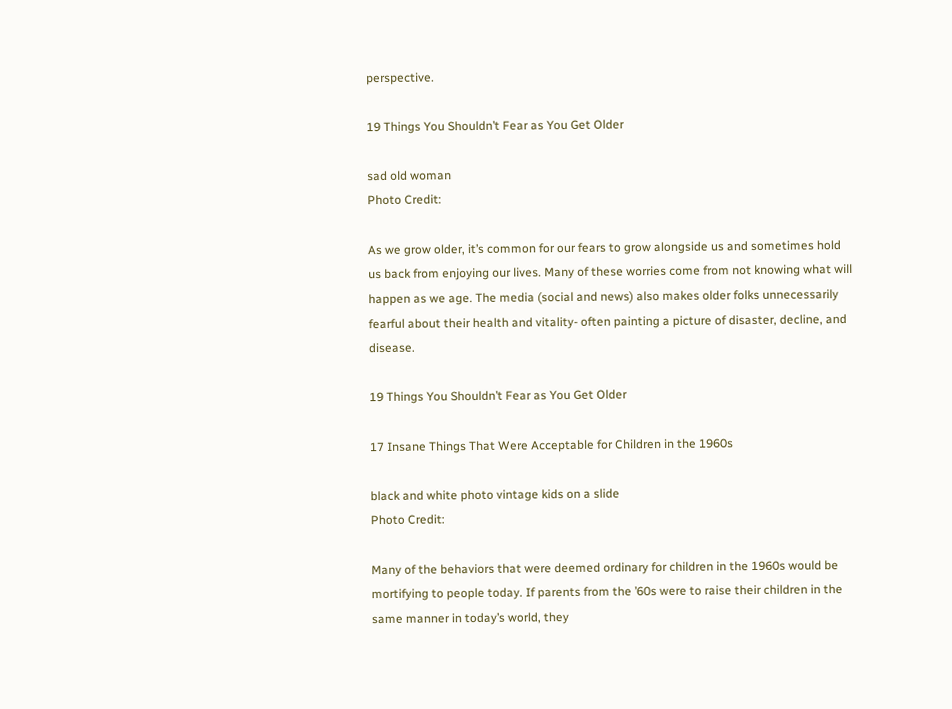perspective.

19 Things You Shouldn’t Fear as You Get Older

sad old woman
Photo Credit:

As we grow older, it’s common for our fears to grow alongside us and sometimes hold us back from enjoying our lives. Many of these worries come from not knowing what will happen as we age. The media (social and news) also makes older folks unnecessarily fearful about their health and vitality- often painting a picture of disaster, decline, and disease.

19 Things You Shouldn’t Fear as You Get Older

17 Insane Things That Were Acceptable for Children in the 1960s

black and white photo vintage kids on a slide
Photo Credit:

Many of the behaviors that were deemed ordinary for children in the 1960s would be mortifying to people today. If parents from the ’60s were to raise their children in the same manner in today’s world, they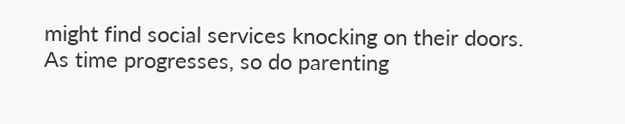might find social services knocking on their doors. As time progresses, so do parenting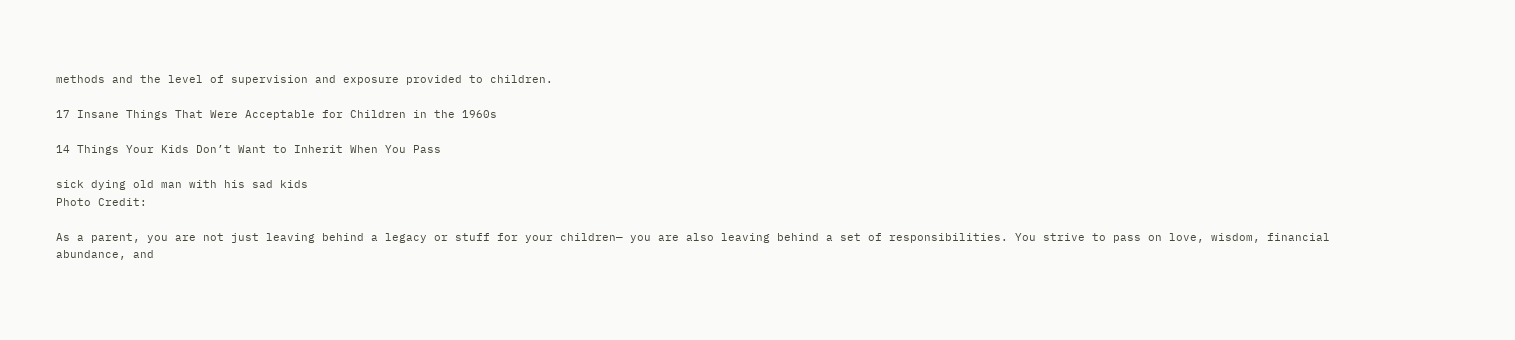methods and the level of supervision and exposure provided to children.

17 Insane Things That Were Acceptable for Children in the 1960s

14 Things Your Kids Don’t Want to Inherit When You Pass

sick dying old man with his sad kids
Photo Credit:

As a parent, you are not just leaving behind a legacy or stuff for your children— you are also leaving behind a set of responsibilities. You strive to pass on love, wisdom, financial abundance, and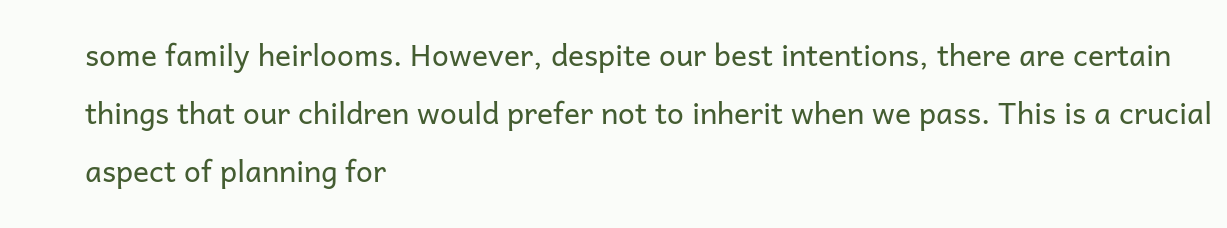some family heirlooms. However, despite our best intentions, there are certain things that our children would prefer not to inherit when we pass. This is a crucial aspect of planning for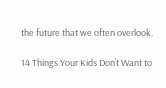the future that we often overlook.

14 Things Your Kids Don’t Want to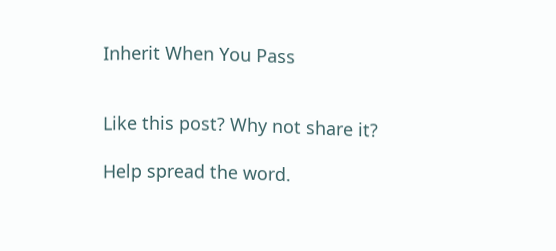Inherit When You Pass


Like this post? Why not share it?

Help spread the word.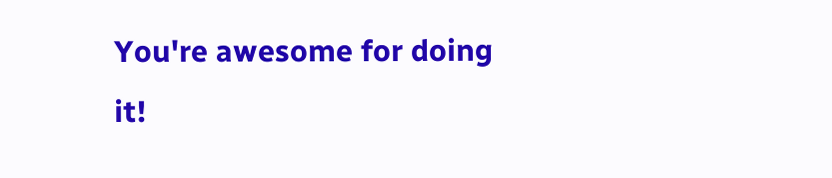You're awesome for doing it!